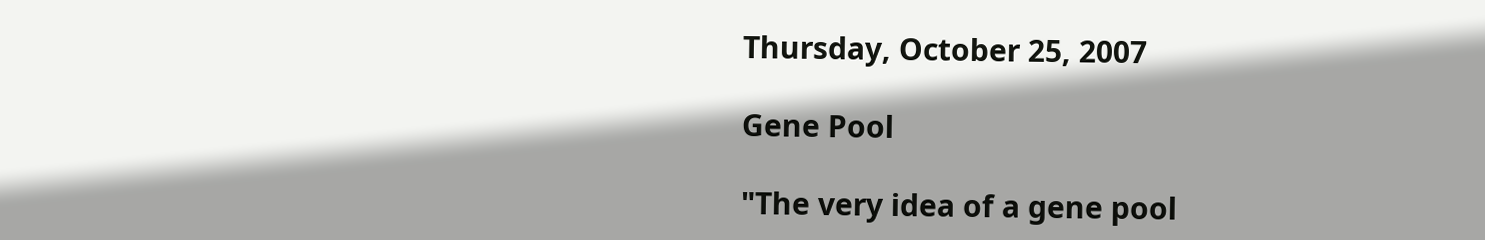Thursday, October 25, 2007

Gene Pool

"The very idea of a gene pool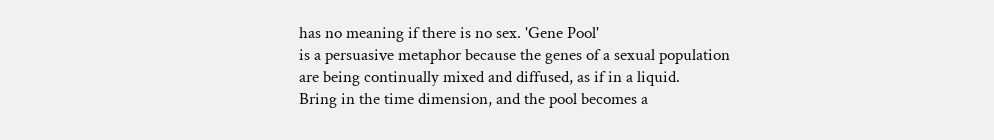has no meaning if there is no sex. 'Gene Pool'
is a persuasive metaphor because the genes of a sexual population
are being continually mixed and diffused, as if in a liquid.
Bring in the time dimension, and the pool becomes a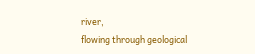river,
flowing through geological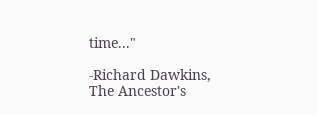time..."

-Richard Dawkins,
The Ancestor's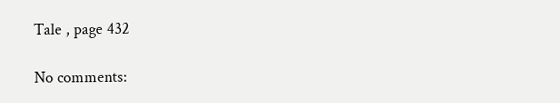Tale , page 432

No comments: